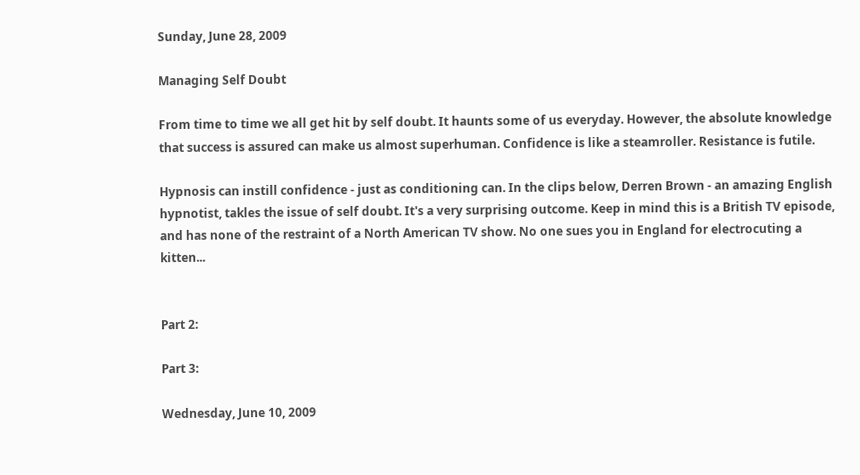Sunday, June 28, 2009

Managing Self Doubt

From time to time we all get hit by self doubt. It haunts some of us everyday. However, the absolute knowledge that success is assured can make us almost superhuman. Confidence is like a steamroller. Resistance is futile.

Hypnosis can instill confidence - just as conditioning can. In the clips below, Derren Brown - an amazing English hypnotist, takles the issue of self doubt. It's a very surprising outcome. Keep in mind this is a British TV episode, and has none of the restraint of a North American TV show. No one sues you in England for electrocuting a kitten...


Part 2:

Part 3:

Wednesday, June 10, 2009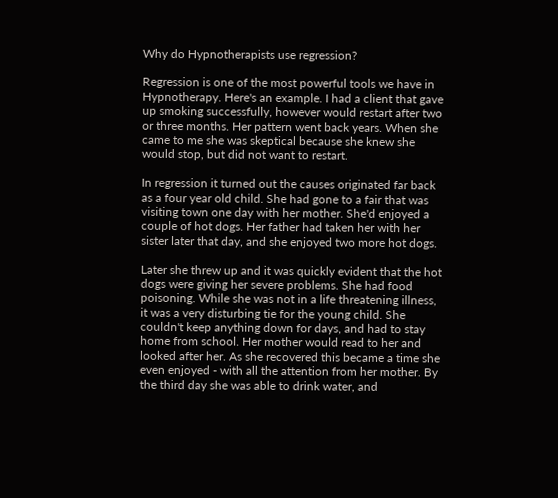Why do Hypnotherapists use regression?

Regression is one of the most powerful tools we have in Hypnotherapy. Here's an example. I had a client that gave up smoking successfully, however would restart after two or three months. Her pattern went back years. When she came to me she was skeptical because she knew she would stop, but did not want to restart.

In regression it turned out the causes originated far back as a four year old child. She had gone to a fair that was visiting town one day with her mother. She'd enjoyed a couple of hot dogs. Her father had taken her with her sister later that day, and she enjoyed two more hot dogs.

Later she threw up and it was quickly evident that the hot dogs were giving her severe problems. She had food poisoning. While she was not in a life threatening illness, it was a very disturbing tie for the young child. She couldn't keep anything down for days, and had to stay home from school. Her mother would read to her and looked after her. As she recovered this became a time she even enjoyed - with all the attention from her mother. By the third day she was able to drink water, and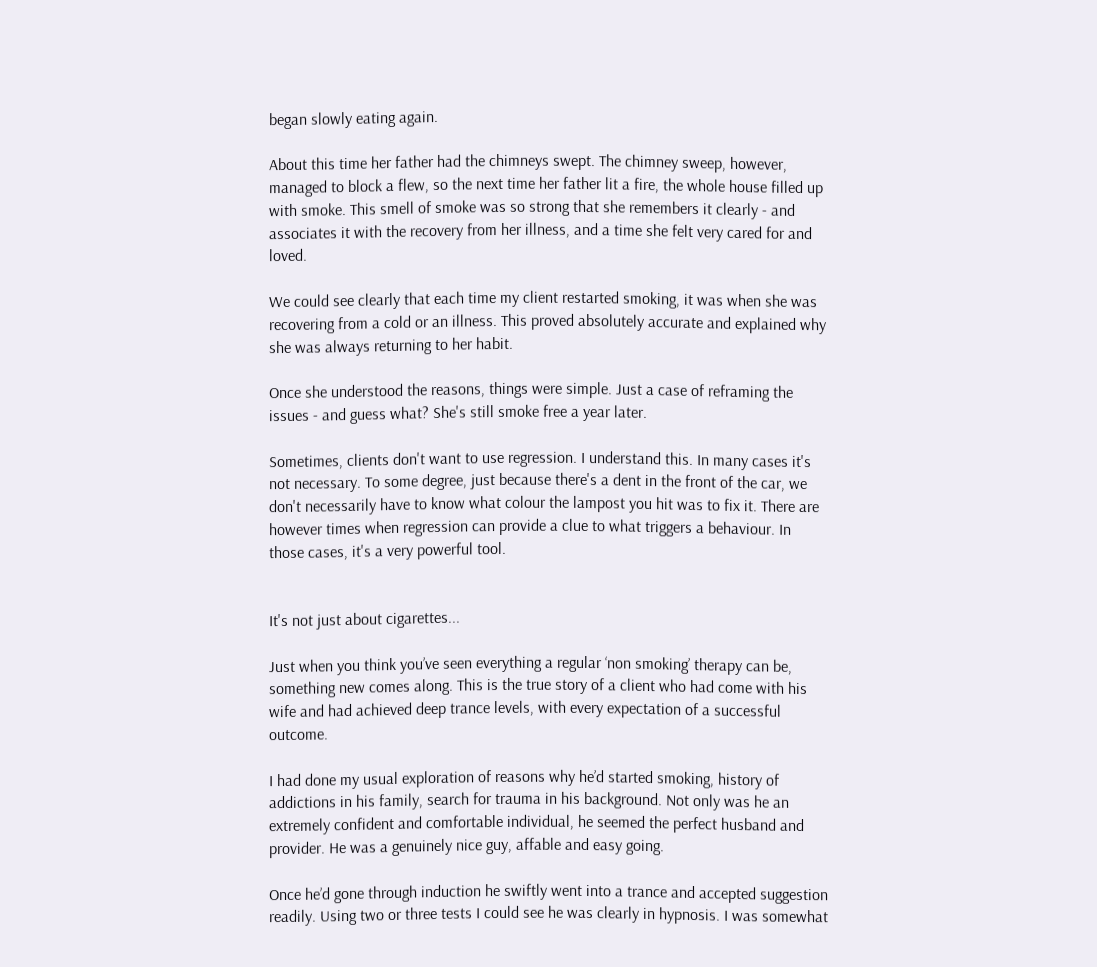began slowly eating again.

About this time her father had the chimneys swept. The chimney sweep, however, managed to block a flew, so the next time her father lit a fire, the whole house filled up with smoke. This smell of smoke was so strong that she remembers it clearly - and associates it with the recovery from her illness, and a time she felt very cared for and loved.

We could see clearly that each time my client restarted smoking, it was when she was recovering from a cold or an illness. This proved absolutely accurate and explained why she was always returning to her habit.

Once she understood the reasons, things were simple. Just a case of reframing the issues - and guess what? She's still smoke free a year later.

Sometimes, clients don't want to use regression. I understand this. In many cases it's not necessary. To some degree, just because there's a dent in the front of the car, we don't necessarily have to know what colour the lampost you hit was to fix it. There are however times when regression can provide a clue to what triggers a behaviour. In those cases, it's a very powerful tool.


It's not just about cigarettes...

Just when you think you’ve seen everything a regular ‘non smoking’ therapy can be, something new comes along. This is the true story of a client who had come with his wife and had achieved deep trance levels, with every expectation of a successful outcome.

I had done my usual exploration of reasons why he’d started smoking, history of addictions in his family, search for trauma in his background. Not only was he an extremely confident and comfortable individual, he seemed the perfect husband and provider. He was a genuinely nice guy, affable and easy going.

Once he’d gone through induction he swiftly went into a trance and accepted suggestion readily. Using two or three tests I could see he was clearly in hypnosis. I was somewhat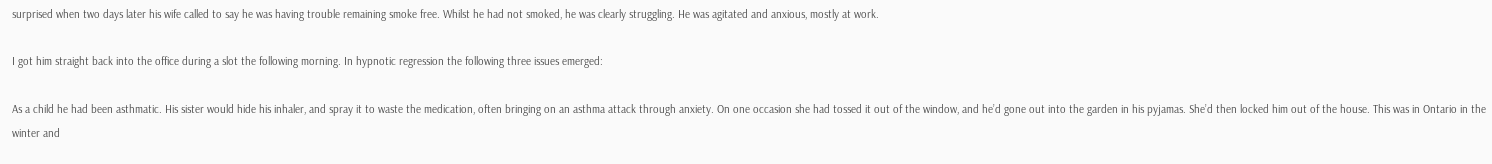surprised when two days later his wife called to say he was having trouble remaining smoke free. Whilst he had not smoked, he was clearly struggling. He was agitated and anxious, mostly at work.

I got him straight back into the office during a slot the following morning. In hypnotic regression the following three issues emerged:

As a child he had been asthmatic. His sister would hide his inhaler, and spray it to waste the medication, often bringing on an asthma attack through anxiety. On one occasion she had tossed it out of the window, and he’d gone out into the garden in his pyjamas. She’d then locked him out of the house. This was in Ontario in the winter and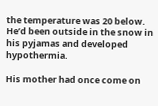the temperature was 20 below. He’d been outside in the snow in his pyjamas and developed hypothermia.

His mother had once come on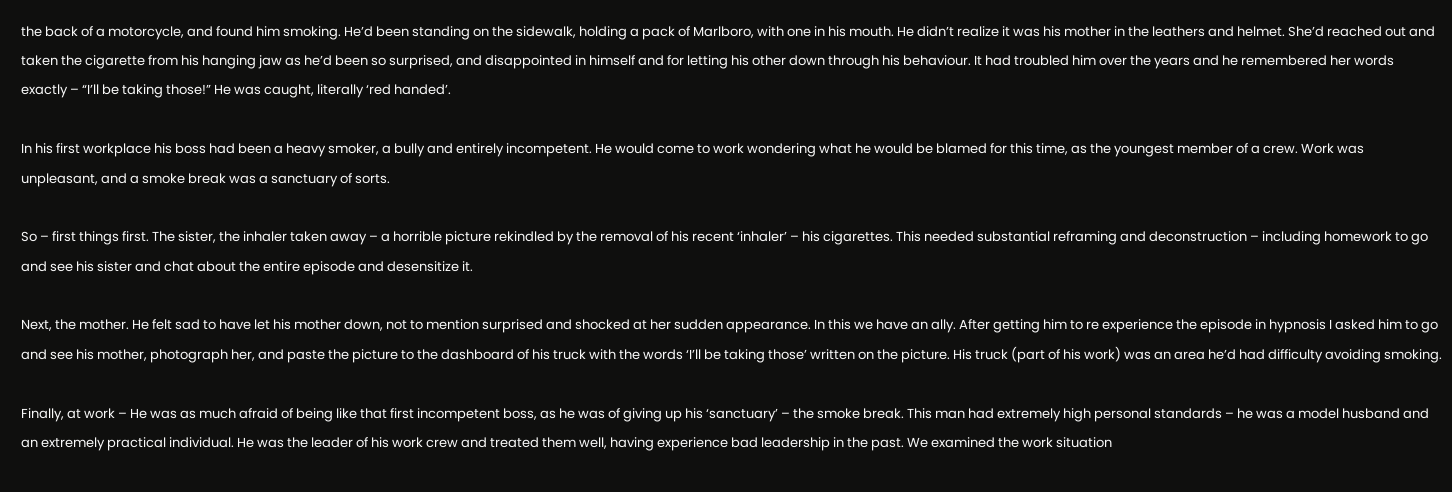the back of a motorcycle, and found him smoking. He’d been standing on the sidewalk, holding a pack of Marlboro, with one in his mouth. He didn’t realize it was his mother in the leathers and helmet. She’d reached out and taken the cigarette from his hanging jaw as he’d been so surprised, and disappointed in himself and for letting his other down through his behaviour. It had troubled him over the years and he remembered her words exactly – “I’ll be taking those!” He was caught, literally ‘red handed’.

In his first workplace his boss had been a heavy smoker, a bully and entirely incompetent. He would come to work wondering what he would be blamed for this time, as the youngest member of a crew. Work was unpleasant, and a smoke break was a sanctuary of sorts.

So – first things first. The sister, the inhaler taken away – a horrible picture rekindled by the removal of his recent ‘inhaler’ – his cigarettes. This needed substantial reframing and deconstruction – including homework to go and see his sister and chat about the entire episode and desensitize it.

Next, the mother. He felt sad to have let his mother down, not to mention surprised and shocked at her sudden appearance. In this we have an ally. After getting him to re experience the episode in hypnosis I asked him to go and see his mother, photograph her, and paste the picture to the dashboard of his truck with the words ‘I’ll be taking those’ written on the picture. His truck (part of his work) was an area he’d had difficulty avoiding smoking.

Finally, at work – He was as much afraid of being like that first incompetent boss, as he was of giving up his ‘sanctuary’ – the smoke break. This man had extremely high personal standards – he was a model husband and an extremely practical individual. He was the leader of his work crew and treated them well, having experience bad leadership in the past. We examined the work situation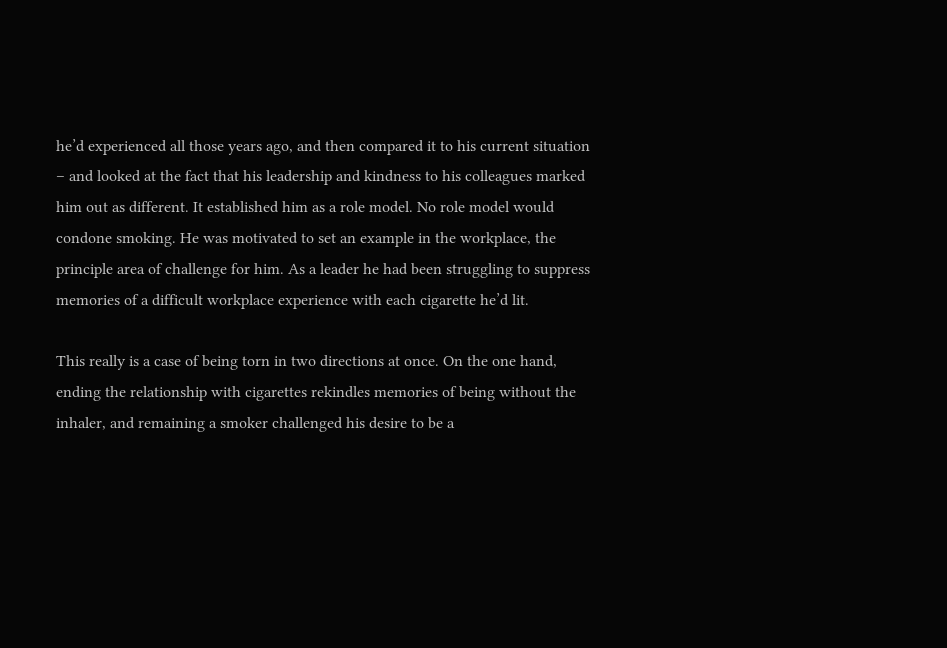he’d experienced all those years ago, and then compared it to his current situation – and looked at the fact that his leadership and kindness to his colleagues marked him out as different. It established him as a role model. No role model would condone smoking. He was motivated to set an example in the workplace, the principle area of challenge for him. As a leader he had been struggling to suppress memories of a difficult workplace experience with each cigarette he’d lit.

This really is a case of being torn in two directions at once. On the one hand, ending the relationship with cigarettes rekindles memories of being without the inhaler, and remaining a smoker challenged his desire to be a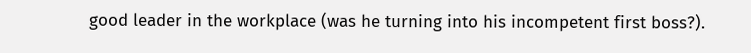good leader in the workplace (was he turning into his incompetent first boss?).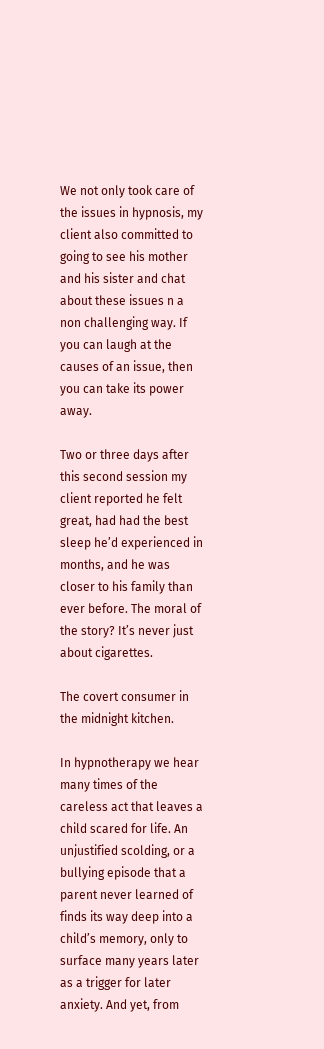We not only took care of the issues in hypnosis, my client also committed to going to see his mother and his sister and chat about these issues n a non challenging way. If you can laugh at the causes of an issue, then you can take its power away.

Two or three days after this second session my client reported he felt great, had had the best sleep he’d experienced in months, and he was closer to his family than ever before. The moral of the story? It’s never just about cigarettes.

The covert consumer in the midnight kitchen.

In hypnotherapy we hear many times of the careless act that leaves a child scared for life. An unjustified scolding, or a bullying episode that a parent never learned of finds its way deep into a child’s memory, only to surface many years later as a trigger for later anxiety. And yet, from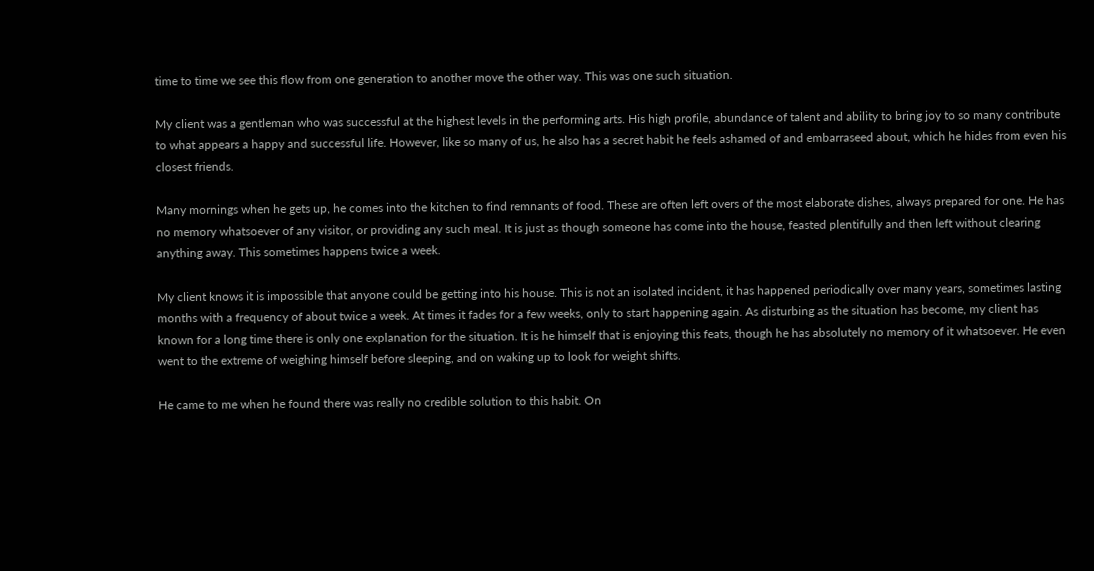time to time we see this flow from one generation to another move the other way. This was one such situation.

My client was a gentleman who was successful at the highest levels in the performing arts. His high profile, abundance of talent and ability to bring joy to so many contribute to what appears a happy and successful life. However, like so many of us, he also has a secret habit he feels ashamed of and embarraseed about, which he hides from even his closest friends.

Many mornings when he gets up, he comes into the kitchen to find remnants of food. These are often left overs of the most elaborate dishes, always prepared for one. He has no memory whatsoever of any visitor, or providing any such meal. It is just as though someone has come into the house, feasted plentifully and then left without clearing anything away. This sometimes happens twice a week.

My client knows it is impossible that anyone could be getting into his house. This is not an isolated incident, it has happened periodically over many years, sometimes lasting months with a frequency of about twice a week. At times it fades for a few weeks, only to start happening again. As disturbing as the situation has become, my client has known for a long time there is only one explanation for the situation. It is he himself that is enjoying this feats, though he has absolutely no memory of it whatsoever. He even went to the extreme of weighing himself before sleeping, and on waking up to look for weight shifts.

He came to me when he found there was really no credible solution to this habit. On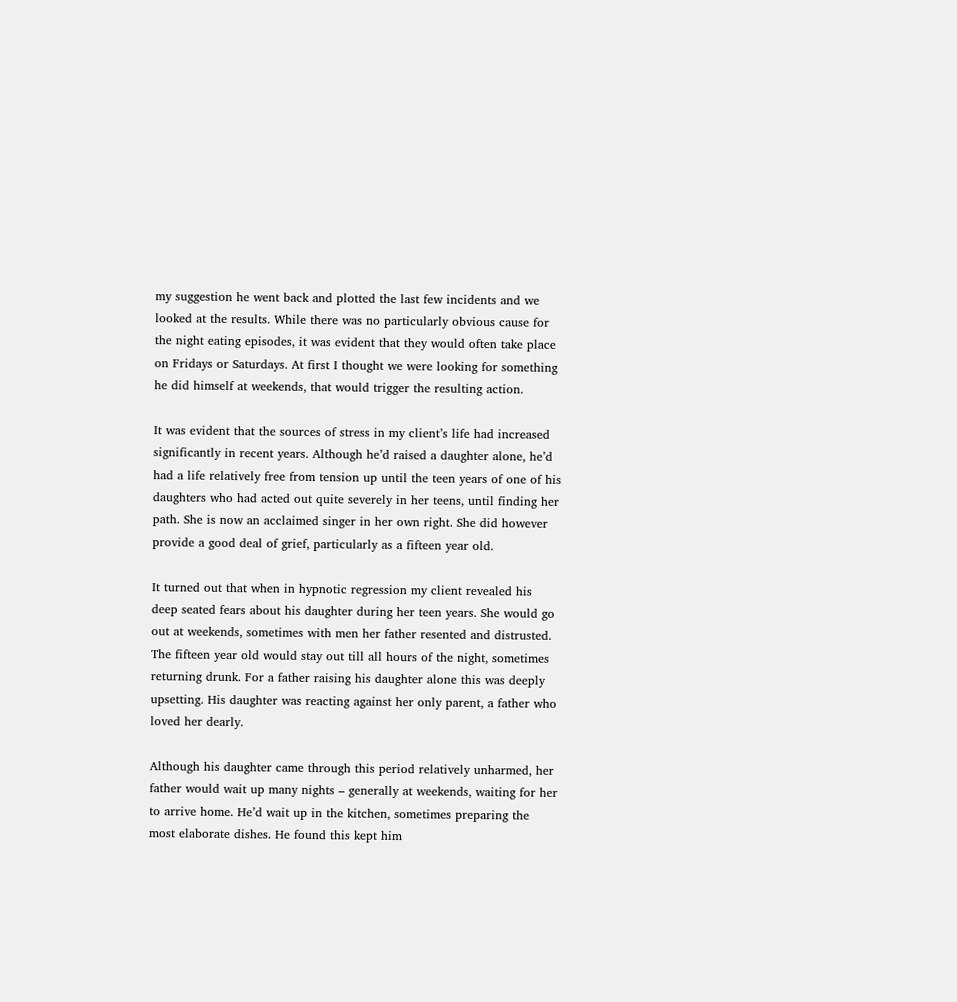my suggestion he went back and plotted the last few incidents and we looked at the results. While there was no particularly obvious cause for the night eating episodes, it was evident that they would often take place on Fridays or Saturdays. At first I thought we were looking for something he did himself at weekends, that would trigger the resulting action.

It was evident that the sources of stress in my client’s life had increased significantly in recent years. Although he’d raised a daughter alone, he’d had a life relatively free from tension up until the teen years of one of his daughters who had acted out quite severely in her teens, until finding her path. She is now an acclaimed singer in her own right. She did however provide a good deal of grief, particularly as a fifteen year old.

It turned out that when in hypnotic regression my client revealed his deep seated fears about his daughter during her teen years. She would go out at weekends, sometimes with men her father resented and distrusted. The fifteen year old would stay out till all hours of the night, sometimes returning drunk. For a father raising his daughter alone this was deeply upsetting. His daughter was reacting against her only parent, a father who loved her dearly.

Although his daughter came through this period relatively unharmed, her father would wait up many nights – generally at weekends, waiting for her to arrive home. He’d wait up in the kitchen, sometimes preparing the most elaborate dishes. He found this kept him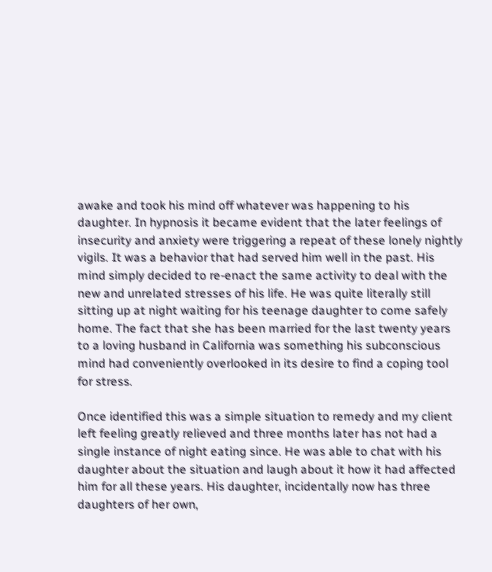awake and took his mind off whatever was happening to his daughter. In hypnosis it became evident that the later feelings of insecurity and anxiety were triggering a repeat of these lonely nightly vigils. It was a behavior that had served him well in the past. His mind simply decided to re-enact the same activity to deal with the new and unrelated stresses of his life. He was quite literally still sitting up at night waiting for his teenage daughter to come safely home. The fact that she has been married for the last twenty years to a loving husband in California was something his subconscious mind had conveniently overlooked in its desire to find a coping tool for stress.

Once identified this was a simple situation to remedy and my client left feeling greatly relieved and three months later has not had a single instance of night eating since. He was able to chat with his daughter about the situation and laugh about it how it had affected him for all these years. His daughter, incidentally now has three daughters of her own,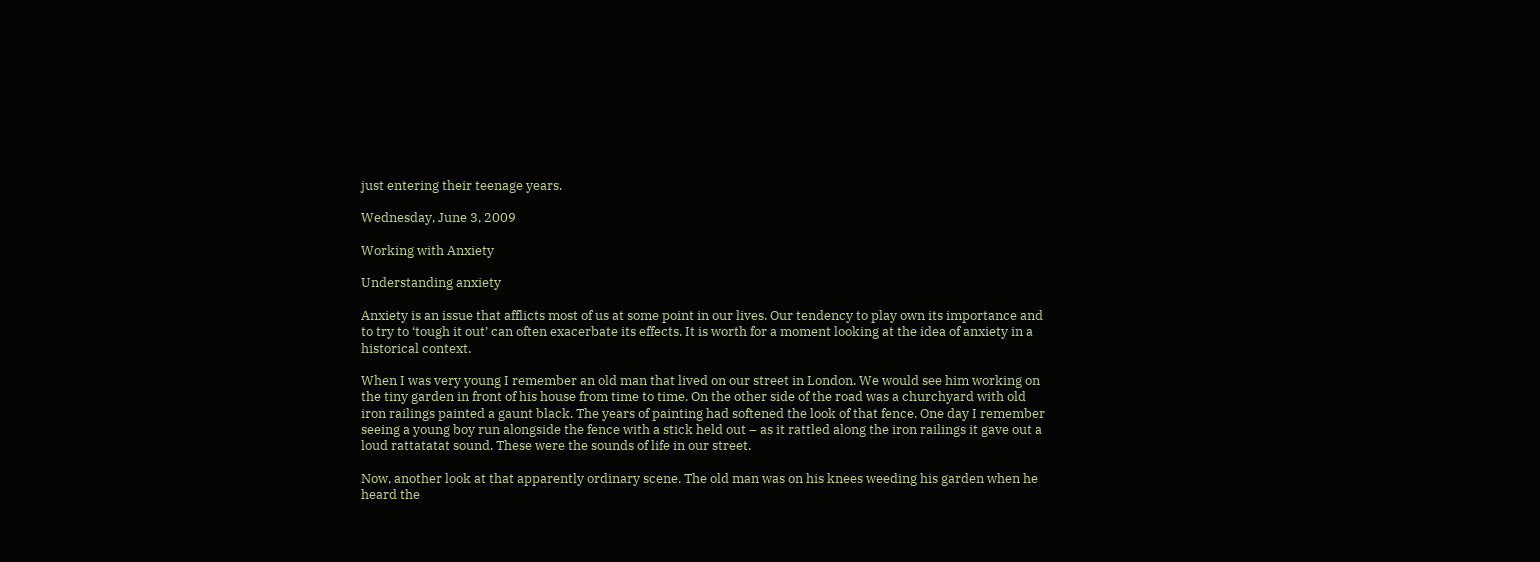just entering their teenage years.

Wednesday, June 3, 2009

Working with Anxiety

Understanding anxiety

Anxiety is an issue that afflicts most of us at some point in our lives. Our tendency to play own its importance and to try to ‘tough it out’ can often exacerbate its effects. It is worth for a moment looking at the idea of anxiety in a historical context.

When I was very young I remember an old man that lived on our street in London. We would see him working on the tiny garden in front of his house from time to time. On the other side of the road was a churchyard with old iron railings painted a gaunt black. The years of painting had softened the look of that fence. One day I remember seeing a young boy run alongside the fence with a stick held out – as it rattled along the iron railings it gave out a loud rattatatat sound. These were the sounds of life in our street.

Now, another look at that apparently ordinary scene. The old man was on his knees weeding his garden when he heard the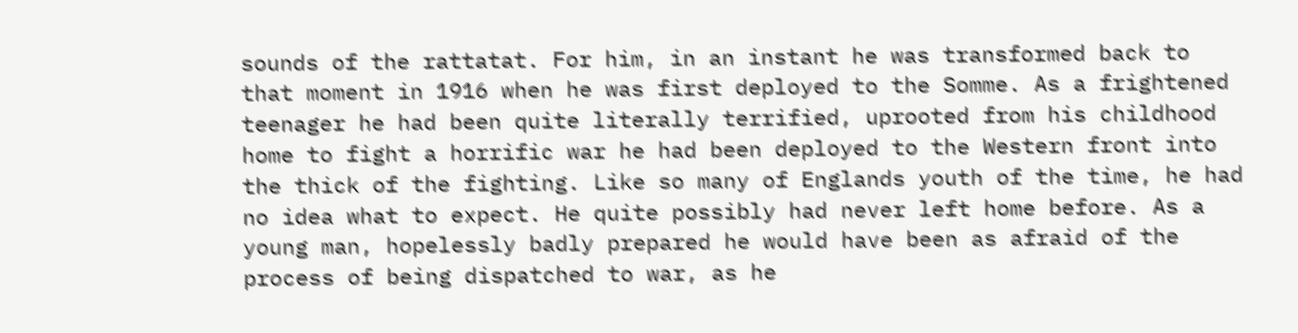sounds of the rattatat. For him, in an instant he was transformed back to that moment in 1916 when he was first deployed to the Somme. As a frightened teenager he had been quite literally terrified, uprooted from his childhood home to fight a horrific war he had been deployed to the Western front into the thick of the fighting. Like so many of Englands youth of the time, he had no idea what to expect. He quite possibly had never left home before. As a young man, hopelessly badly prepared he would have been as afraid of the process of being dispatched to war, as he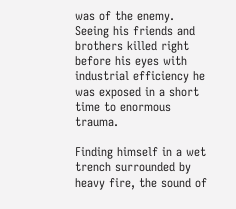was of the enemy. Seeing his friends and brothers killed right before his eyes with industrial efficiency he was exposed in a short time to enormous trauma.

Finding himself in a wet trench surrounded by heavy fire, the sound of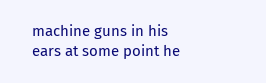machine guns in his ears at some point he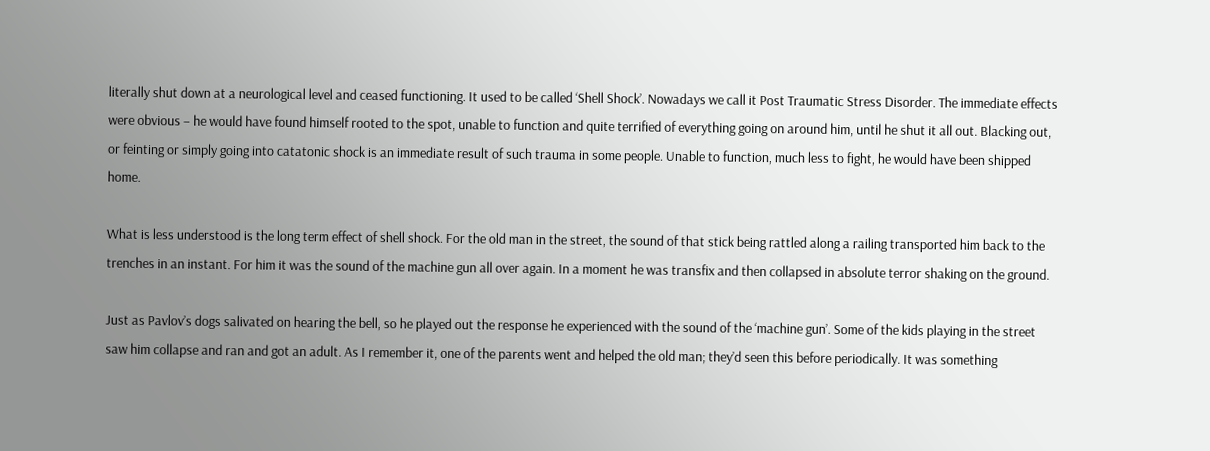literally shut down at a neurological level and ceased functioning. It used to be called ‘Shell Shock’. Nowadays we call it Post Traumatic Stress Disorder. The immediate effects were obvious – he would have found himself rooted to the spot, unable to function and quite terrified of everything going on around him, until he shut it all out. Blacking out, or feinting or simply going into catatonic shock is an immediate result of such trauma in some people. Unable to function, much less to fight, he would have been shipped home.

What is less understood is the long term effect of shell shock. For the old man in the street, the sound of that stick being rattled along a railing transported him back to the trenches in an instant. For him it was the sound of the machine gun all over again. In a moment he was transfix and then collapsed in absolute terror shaking on the ground.

Just as Pavlov’s dogs salivated on hearing the bell, so he played out the response he experienced with the sound of the ‘machine gun’. Some of the kids playing in the street saw him collapse and ran and got an adult. As I remember it, one of the parents went and helped the old man; they’d seen this before periodically. It was something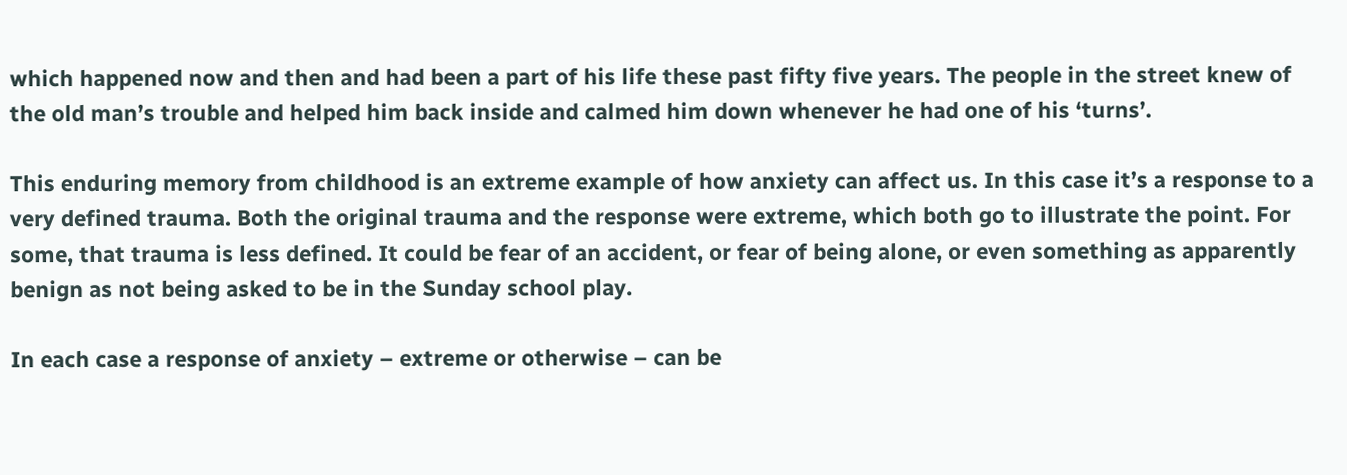which happened now and then and had been a part of his life these past fifty five years. The people in the street knew of the old man’s trouble and helped him back inside and calmed him down whenever he had one of his ‘turns’.

This enduring memory from childhood is an extreme example of how anxiety can affect us. In this case it’s a response to a very defined trauma. Both the original trauma and the response were extreme, which both go to illustrate the point. For some, that trauma is less defined. It could be fear of an accident, or fear of being alone, or even something as apparently benign as not being asked to be in the Sunday school play.

In each case a response of anxiety – extreme or otherwise – can be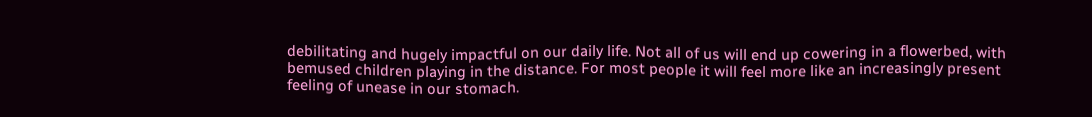debilitating and hugely impactful on our daily life. Not all of us will end up cowering in a flowerbed, with bemused children playing in the distance. For most people it will feel more like an increasingly present feeling of unease in our stomach.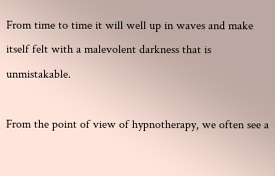From time to time it will well up in waves and make itself felt with a malevolent darkness that is unmistakable.

From the point of view of hypnotherapy, we often see a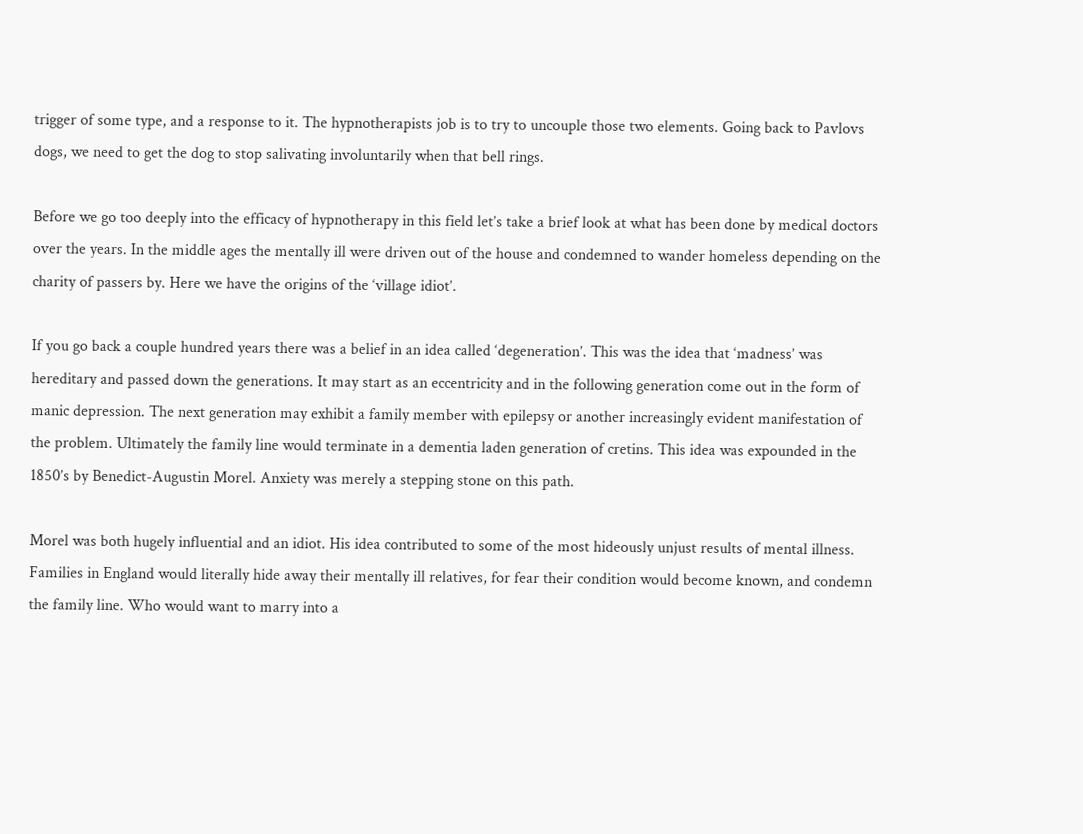trigger of some type, and a response to it. The hypnotherapists job is to try to uncouple those two elements. Going back to Pavlovs dogs, we need to get the dog to stop salivating involuntarily when that bell rings.

Before we go too deeply into the efficacy of hypnotherapy in this field let’s take a brief look at what has been done by medical doctors over the years. In the middle ages the mentally ill were driven out of the house and condemned to wander homeless depending on the charity of passers by. Here we have the origins of the ‘village idiot’.

If you go back a couple hundred years there was a belief in an idea called ‘degeneration’. This was the idea that ‘madness’ was hereditary and passed down the generations. It may start as an eccentricity and in the following generation come out in the form of manic depression. The next generation may exhibit a family member with epilepsy or another increasingly evident manifestation of the problem. Ultimately the family line would terminate in a dementia laden generation of cretins. This idea was expounded in the 1850’s by Benedict-Augustin Morel. Anxiety was merely a stepping stone on this path.

Morel was both hugely influential and an idiot. His idea contributed to some of the most hideously unjust results of mental illness. Families in England would literally hide away their mentally ill relatives, for fear their condition would become known, and condemn the family line. Who would want to marry into a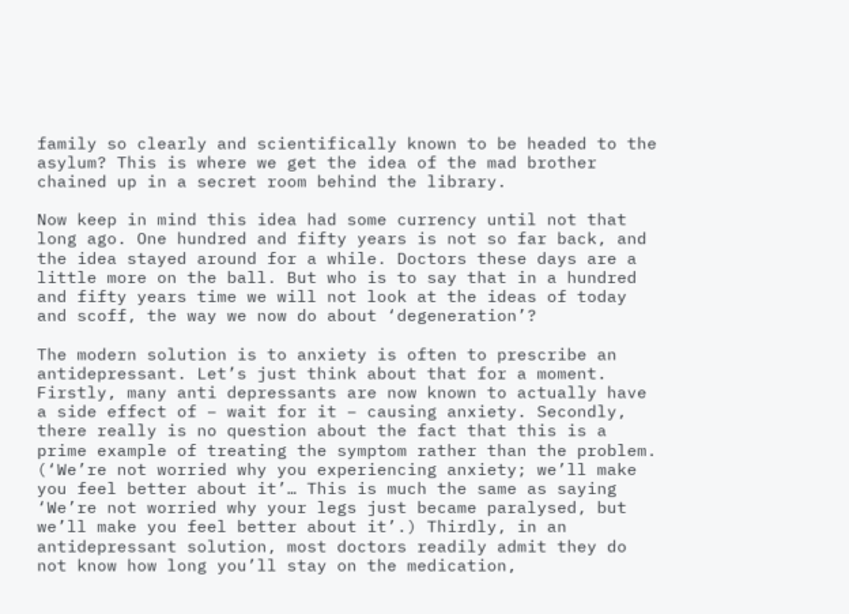family so clearly and scientifically known to be headed to the asylum? This is where we get the idea of the mad brother chained up in a secret room behind the library.

Now keep in mind this idea had some currency until not that long ago. One hundred and fifty years is not so far back, and the idea stayed around for a while. Doctors these days are a little more on the ball. But who is to say that in a hundred and fifty years time we will not look at the ideas of today and scoff, the way we now do about ‘degeneration’?

The modern solution is to anxiety is often to prescribe an antidepressant. Let’s just think about that for a moment. Firstly, many anti depressants are now known to actually have a side effect of – wait for it – causing anxiety. Secondly, there really is no question about the fact that this is a prime example of treating the symptom rather than the problem. (‘We’re not worried why you experiencing anxiety; we’ll make you feel better about it’… This is much the same as saying ‘We’re not worried why your legs just became paralysed, but we’ll make you feel better about it’.) Thirdly, in an antidepressant solution, most doctors readily admit they do not know how long you’ll stay on the medication,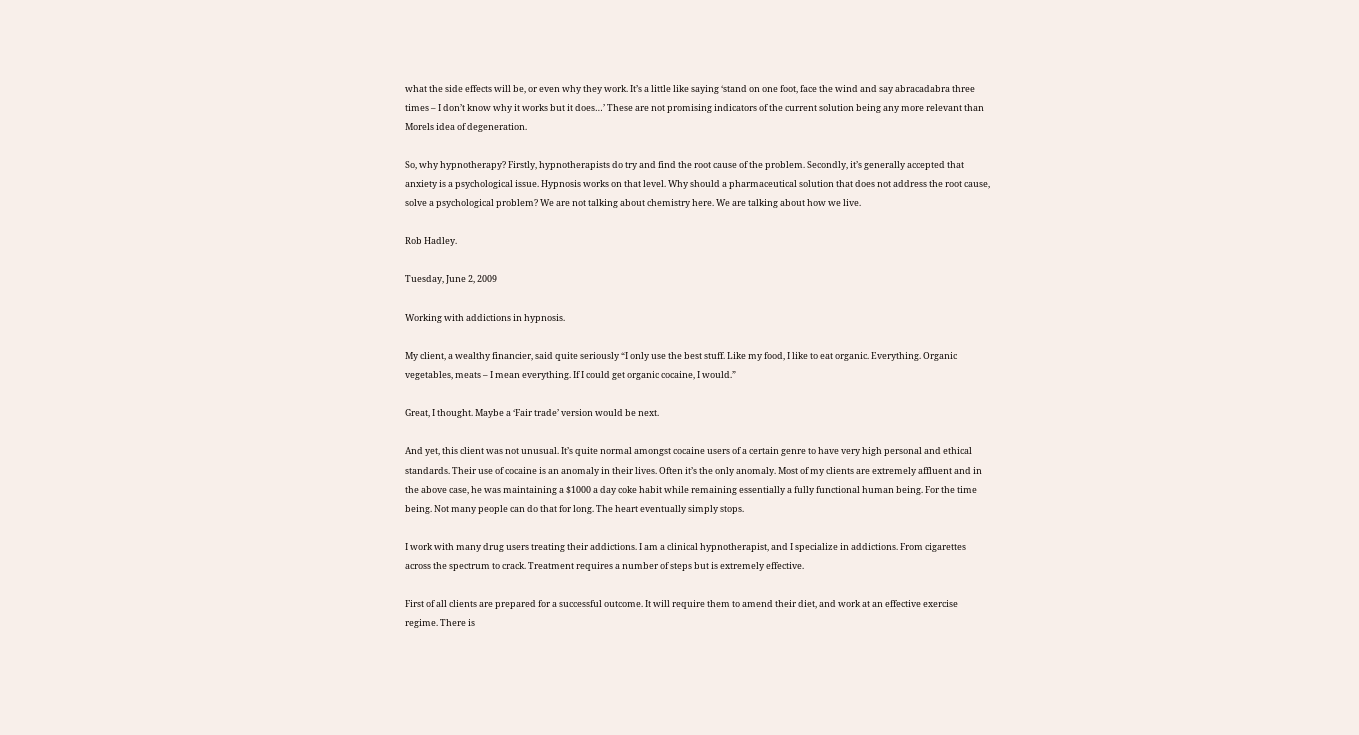what the side effects will be, or even why they work. It’s a little like saying ‘stand on one foot, face the wind and say abracadabra three times – I don’t know why it works but it does…’ These are not promising indicators of the current solution being any more relevant than Morels idea of degeneration.

So, why hypnotherapy? Firstly, hypnotherapists do try and find the root cause of the problem. Secondly, it’s generally accepted that anxiety is a psychological issue. Hypnosis works on that level. Why should a pharmaceutical solution that does not address the root cause, solve a psychological problem? We are not talking about chemistry here. We are talking about how we live.

Rob Hadley.

Tuesday, June 2, 2009

Working with addictions in hypnosis.

My client, a wealthy financier, said quite seriously “I only use the best stuff. Like my food, I like to eat organic. Everything. Organic vegetables, meats – I mean everything. If I could get organic cocaine, I would.”

Great, I thought. Maybe a ‘Fair trade’ version would be next.

And yet, this client was not unusual. It’s quite normal amongst cocaine users of a certain genre to have very high personal and ethical standards. Their use of cocaine is an anomaly in their lives. Often it’s the only anomaly. Most of my clients are extremely affluent and in the above case, he was maintaining a $1000 a day coke habit while remaining essentially a fully functional human being. For the time being. Not many people can do that for long. The heart eventually simply stops.

I work with many drug users treating their addictions. I am a clinical hypnotherapist, and I specialize in addictions. From cigarettes across the spectrum to crack. Treatment requires a number of steps but is extremely effective.

First of all clients are prepared for a successful outcome. It will require them to amend their diet, and work at an effective exercise regime. There is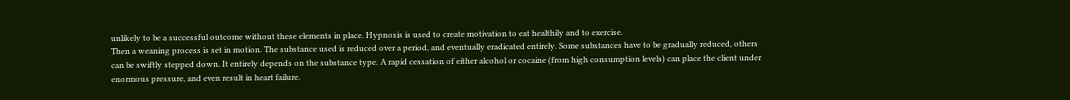unlikely to be a successful outcome without these elements in place. Hypnosis is used to create motivation to eat healthily and to exercise.
Then a weaning process is set in motion. The substance used is reduced over a period, and eventually eradicated entirely. Some substances have to be gradually reduced, others can be swiftly stepped down. It entirely depends on the substance type. A rapid cessation of either alcohol or cocaine (from high consumption levels) can place the client under enormous pressure, and even result in heart failure.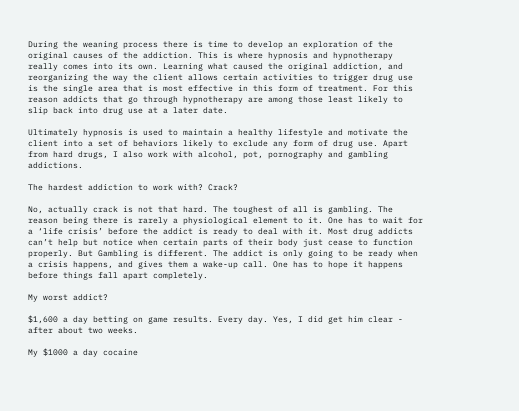During the weaning process there is time to develop an exploration of the original causes of the addiction. This is where hypnosis and hypnotherapy really comes into its own. Learning what caused the original addiction, and reorganizing the way the client allows certain activities to trigger drug use is the single area that is most effective in this form of treatment. For this reason addicts that go through hypnotherapy are among those least likely to slip back into drug use at a later date.

Ultimately hypnosis is used to maintain a healthy lifestyle and motivate the client into a set of behaviors likely to exclude any form of drug use. Apart from hard drugs, I also work with alcohol, pot, pornography and gambling addictions.

The hardest addiction to work with? Crack?

No, actually crack is not that hard. The toughest of all is gambling. The reason being there is rarely a physiological element to it. One has to wait for a ‘life crisis’ before the addict is ready to deal with it. Most drug addicts can’t help but notice when certain parts of their body just cease to function properly. But Gambling is different. The addict is only going to be ready when a crisis happens, and gives them a wake-up call. One has to hope it happens before things fall apart completely.

My worst addict?

$1,600 a day betting on game results. Every day. Yes, I did get him clear - after about two weeks.

My $1000 a day cocaine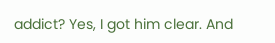addict? Yes, I got him clear. And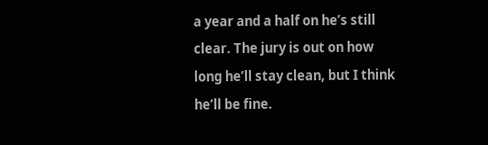a year and a half on he’s still clear. The jury is out on how long he’ll stay clean, but I think he’ll be fine.